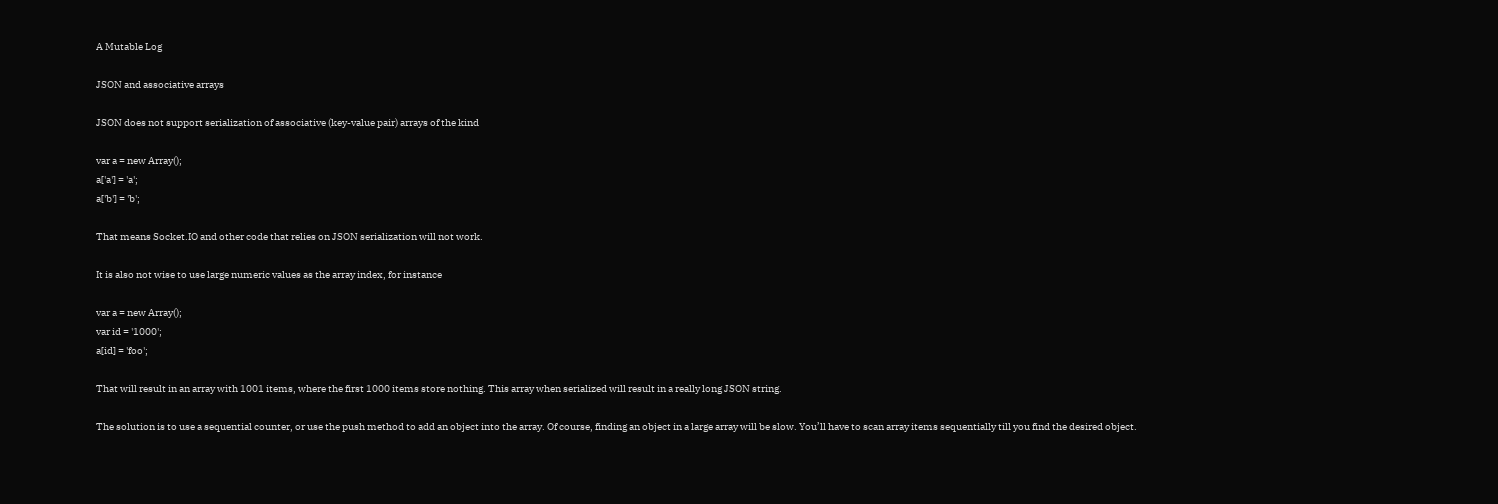A Mutable Log

JSON and associative arrays

JSON does not support serialization of associative (key-value pair) arrays of the kind

var a = new Array();
a['a'] = 'a';
a['b'] = 'b';

That means Socket.IO and other code that relies on JSON serialization will not work.

It is also not wise to use large numeric values as the array index, for instance

var a = new Array();
var id = '1000';
a[id] = 'foo';

That will result in an array with 1001 items, where the first 1000 items store nothing. This array when serialized will result in a really long JSON string.

The solution is to use a sequential counter, or use the push method to add an object into the array. Of course, finding an object in a large array will be slow. You’ll have to scan array items sequentially till you find the desired object.